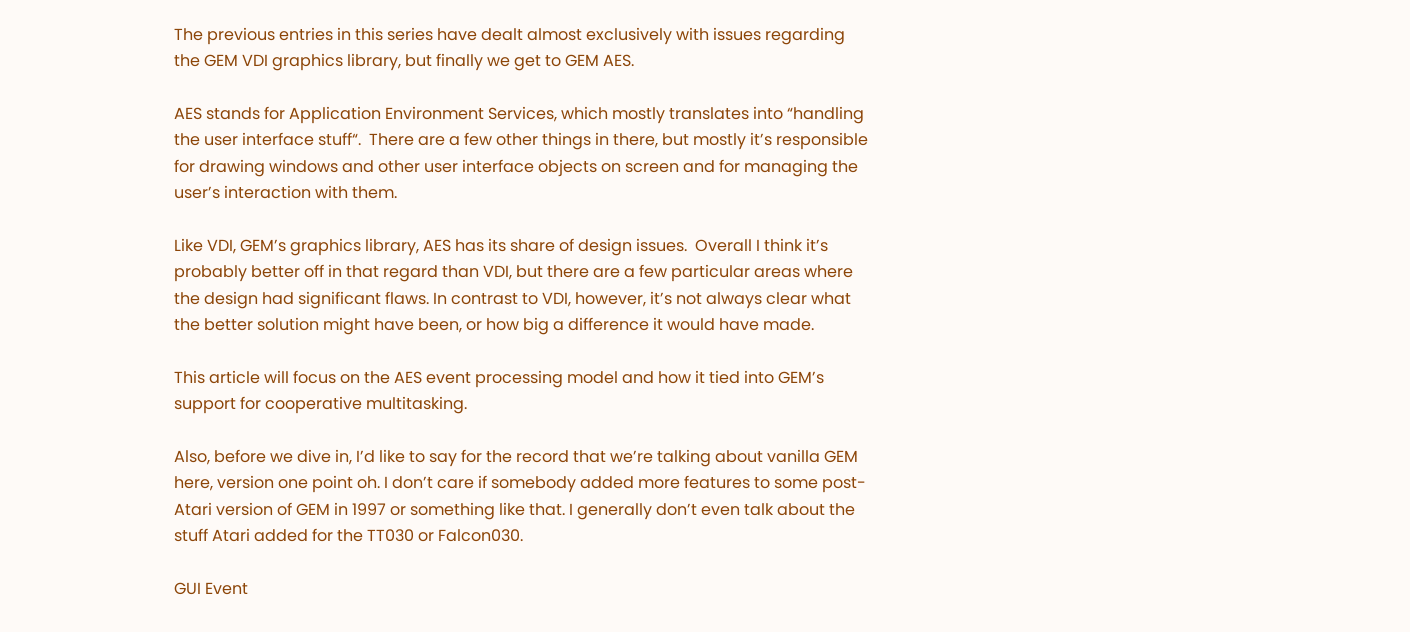The previous entries in this series have dealt almost exclusively with issues regarding the GEM VDI graphics library, but finally we get to GEM AES.

AES stands for Application Environment Services, which mostly translates into “handling the user interface stuff“.  There are a few other things in there, but mostly it’s responsible for drawing windows and other user interface objects on screen and for managing the user’s interaction with them.

Like VDI, GEM’s graphics library, AES has its share of design issues.  Overall I think it’s probably better off in that regard than VDI, but there are a few particular areas where the design had significant flaws. In contrast to VDI, however, it’s not always clear what the better solution might have been, or how big a difference it would have made.

This article will focus on the AES event processing model and how it tied into GEM’s support for cooperative multitasking.

Also, before we dive in, I’d like to say for the record that we’re talking about vanilla GEM here, version one point oh. I don’t care if somebody added more features to some post-Atari version of GEM in 1997 or something like that. I generally don’t even talk about the stuff Atari added for the TT030 or Falcon030.

GUI Event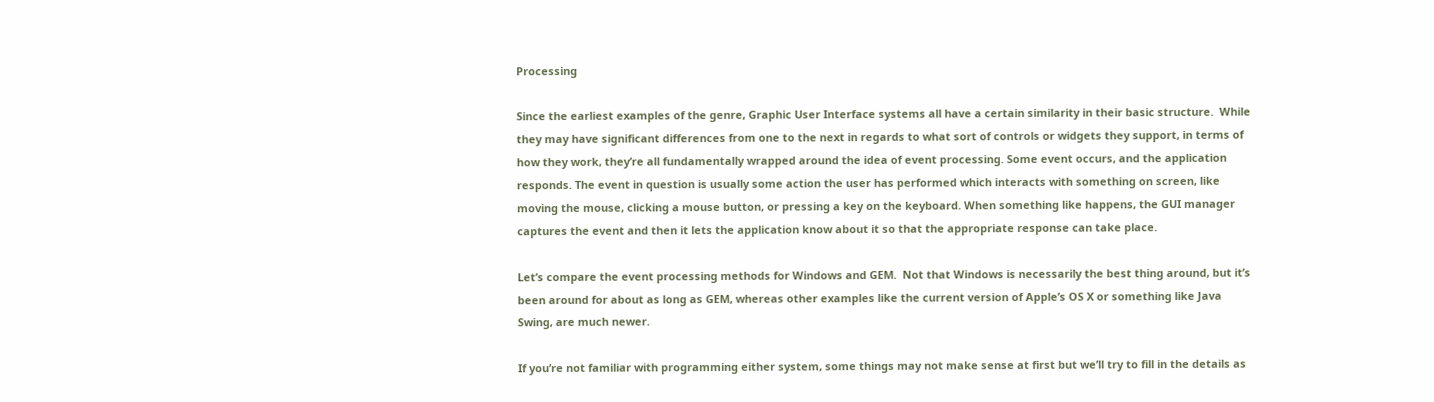Processing

Since the earliest examples of the genre, Graphic User Interface systems all have a certain similarity in their basic structure.  While they may have significant differences from one to the next in regards to what sort of controls or widgets they support, in terms of how they work, they’re all fundamentally wrapped around the idea of event processing. Some event occurs, and the application responds. The event in question is usually some action the user has performed which interacts with something on screen, like moving the mouse, clicking a mouse button, or pressing a key on the keyboard. When something like happens, the GUI manager captures the event and then it lets the application know about it so that the appropriate response can take place.

Let’s compare the event processing methods for Windows and GEM.  Not that Windows is necessarily the best thing around, but it’s been around for about as long as GEM, whereas other examples like the current version of Apple’s OS X or something like Java Swing, are much newer.

If you’re not familiar with programming either system, some things may not make sense at first but we’ll try to fill in the details as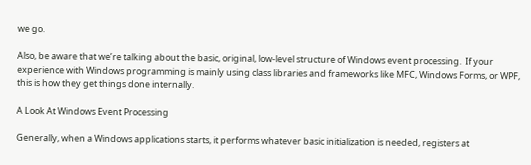we go.

Also, be aware that we’re talking about the basic, original, low-level structure of Windows event processing.  If your experience with Windows programming is mainly using class libraries and frameworks like MFC, Windows Forms, or WPF, this is how they get things done internally.

A Look At Windows Event Processing

Generally, when a Windows applications starts, it performs whatever basic initialization is needed, registers at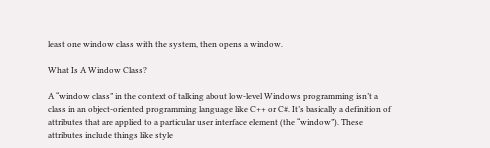least one window class with the system, then opens a window.

What Is A Window Class?

A “window class” in the context of talking about low-level Windows programming isn’t a class in an object-oriented programming language like C++ or C#. It’s basically a definition of attributes that are applied to a particular user interface element (the “window”). These attributes include things like style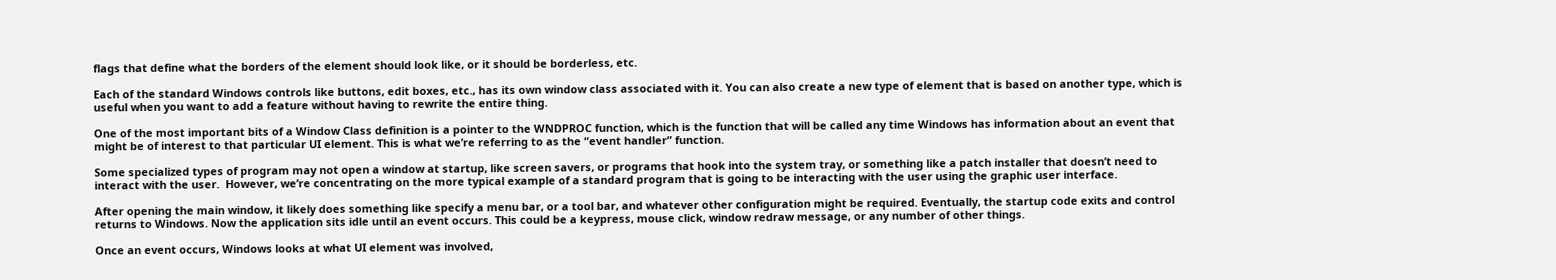flags that define what the borders of the element should look like, or it should be borderless, etc.

Each of the standard Windows controls like buttons, edit boxes, etc., has its own window class associated with it. You can also create a new type of element that is based on another type, which is useful when you want to add a feature without having to rewrite the entire thing.

One of the most important bits of a Window Class definition is a pointer to the WNDPROC function, which is the function that will be called any time Windows has information about an event that might be of interest to that particular UI element. This is what we’re referring to as the “event handler” function.

Some specialized types of program may not open a window at startup, like screen savers, or programs that hook into the system tray, or something like a patch installer that doesn’t need to interact with the user.  However, we’re concentrating on the more typical example of a standard program that is going to be interacting with the user using the graphic user interface.

After opening the main window, it likely does something like specify a menu bar, or a tool bar, and whatever other configuration might be required. Eventually, the startup code exits and control returns to Windows. Now the application sits idle until an event occurs. This could be a keypress, mouse click, window redraw message, or any number of other things.

Once an event occurs, Windows looks at what UI element was involved,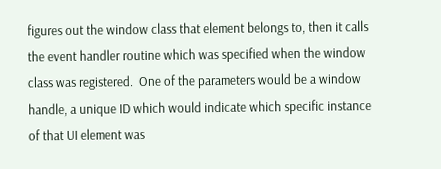figures out the window class that element belongs to, then it calls the event handler routine which was specified when the window class was registered.  One of the parameters would be a window handle, a unique ID which would indicate which specific instance of that UI element was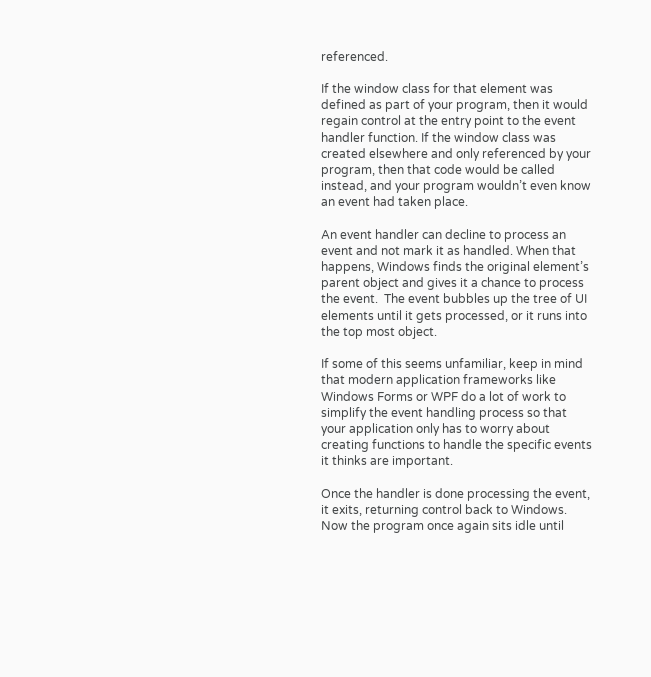referenced.

If the window class for that element was defined as part of your program, then it would regain control at the entry point to the event handler function. If the window class was created elsewhere and only referenced by your program, then that code would be called instead, and your program wouldn’t even know an event had taken place.

An event handler can decline to process an event and not mark it as handled. When that happens, Windows finds the original element’s parent object and gives it a chance to process the event.  The event bubbles up the tree of UI elements until it gets processed, or it runs into the top most object.

If some of this seems unfamiliar, keep in mind that modern application frameworks like Windows Forms or WPF do a lot of work to simplify the event handling process so that your application only has to worry about creating functions to handle the specific events it thinks are important.

Once the handler is done processing the event, it exits, returning control back to Windows. Now the program once again sits idle until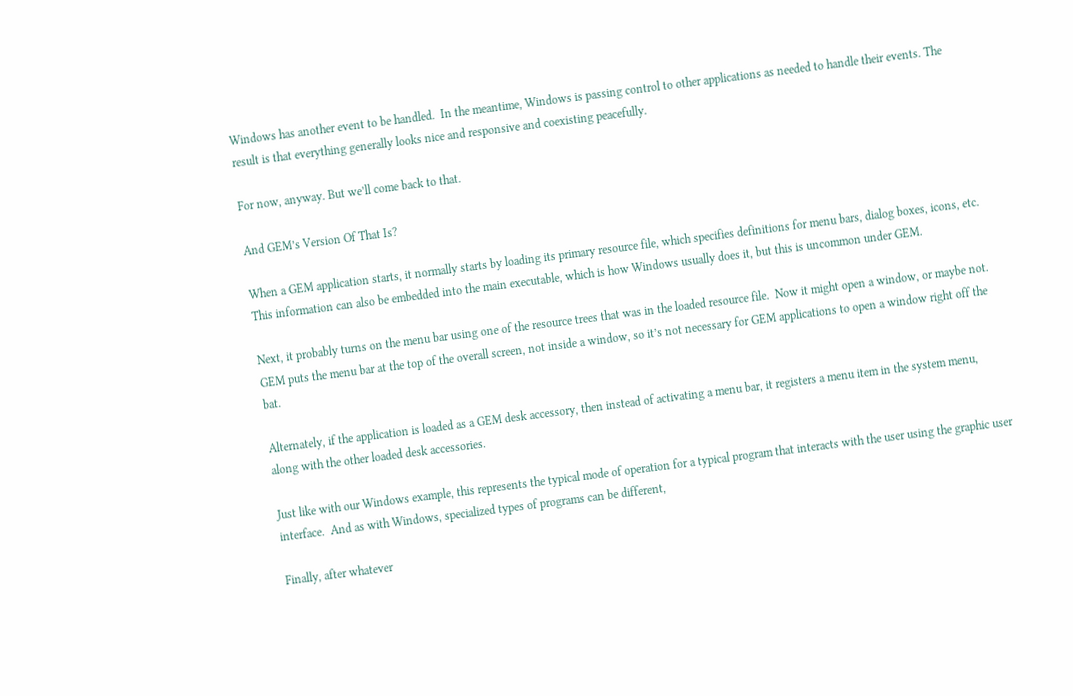Windows has another event to be handled.  In the meantime, Windows is passing control to other applications as needed to handle their events. The result is that everything generally looks nice and responsive and coexisting peacefully.

For now, anyway. But we’ll come back to that.

And GEM’s Version Of That Is?

When a GEM application starts, it normally starts by loading its primary resource file, which specifies definitions for menu bars, dialog boxes, icons, etc.  This information can also be embedded into the main executable, which is how Windows usually does it, but this is uncommon under GEM.

Next, it probably turns on the menu bar using one of the resource trees that was in the loaded resource file.  Now it might open a window, or maybe not.  GEM puts the menu bar at the top of the overall screen, not inside a window, so it’s not necessary for GEM applications to open a window right off the bat.

Alternately, if the application is loaded as a GEM desk accessory, then instead of activating a menu bar, it registers a menu item in the system menu, along with the other loaded desk accessories.

Just like with our Windows example, this represents the typical mode of operation for a typical program that interacts with the user using the graphic user interface.  And as with Windows, specialized types of programs can be different,

Finally, after whatever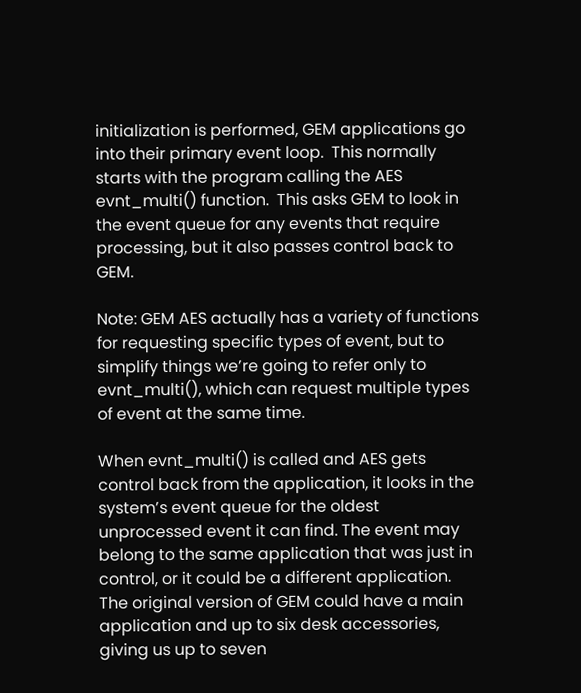initialization is performed, GEM applications go into their primary event loop.  This normally starts with the program calling the AES evnt_multi() function.  This asks GEM to look in the event queue for any events that require processing, but it also passes control back to GEM.

Note: GEM AES actually has a variety of functions for requesting specific types of event, but to simplify things we’re going to refer only to evnt_multi(), which can request multiple types of event at the same time.

When evnt_multi() is called and AES gets control back from the application, it looks in the system’s event queue for the oldest unprocessed event it can find. The event may belong to the same application that was just in control, or it could be a different application. The original version of GEM could have a main application and up to six desk accessories, giving us up to seven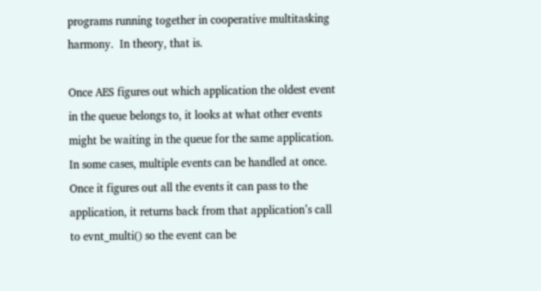programs running together in cooperative multitasking harmony.  In theory, that is.

Once AES figures out which application the oldest event in the queue belongs to, it looks at what other events might be waiting in the queue for the same application.  In some cases, multiple events can be handled at once.  Once it figures out all the events it can pass to the application, it returns back from that application’s call to evnt_multi() so the event can be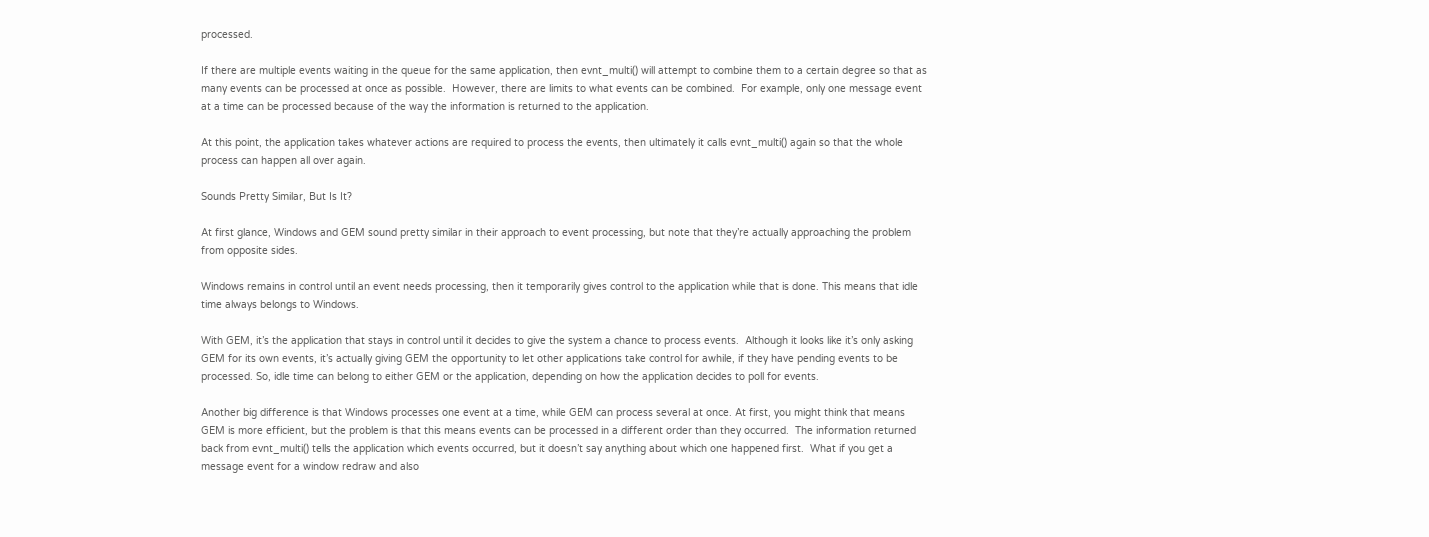processed.

If there are multiple events waiting in the queue for the same application, then evnt_multi() will attempt to combine them to a certain degree so that as many events can be processed at once as possible.  However, there are limits to what events can be combined.  For example, only one message event at a time can be processed because of the way the information is returned to the application.

At this point, the application takes whatever actions are required to process the events, then ultimately it calls evnt_multi() again so that the whole process can happen all over again.

Sounds Pretty Similar, But Is It?

At first glance, Windows and GEM sound pretty similar in their approach to event processing, but note that they’re actually approaching the problem from opposite sides.

Windows remains in control until an event needs processing, then it temporarily gives control to the application while that is done. This means that idle time always belongs to Windows.

With GEM, it’s the application that stays in control until it decides to give the system a chance to process events.  Although it looks like it’s only asking GEM for its own events, it’s actually giving GEM the opportunity to let other applications take control for awhile, if they have pending events to be processed. So, idle time can belong to either GEM or the application, depending on how the application decides to poll for events.

Another big difference is that Windows processes one event at a time, while GEM can process several at once. At first, you might think that means GEM is more efficient, but the problem is that this means events can be processed in a different order than they occurred.  The information returned back from evnt_multi() tells the application which events occurred, but it doesn’t say anything about which one happened first.  What if you get a message event for a window redraw and also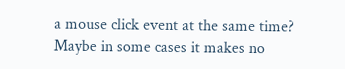a mouse click event at the same time?  Maybe in some cases it makes no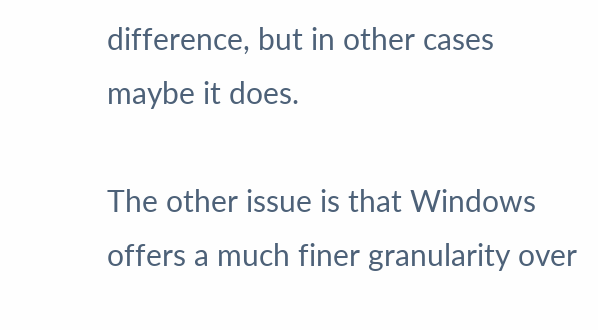difference, but in other cases maybe it does.

The other issue is that Windows offers a much finer granularity over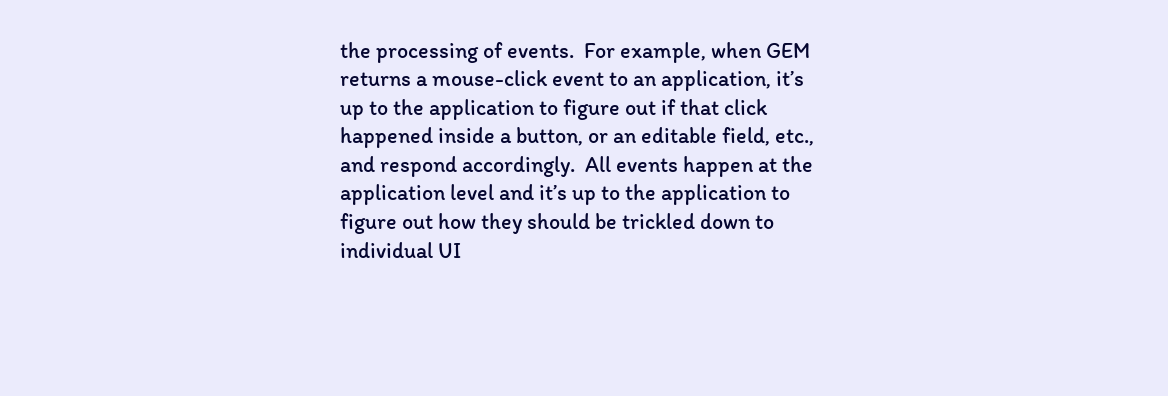the processing of events.  For example, when GEM returns a mouse-click event to an application, it’s up to the application to figure out if that click happened inside a button, or an editable field, etc., and respond accordingly.  All events happen at the application level and it’s up to the application to figure out how they should be trickled down to individual UI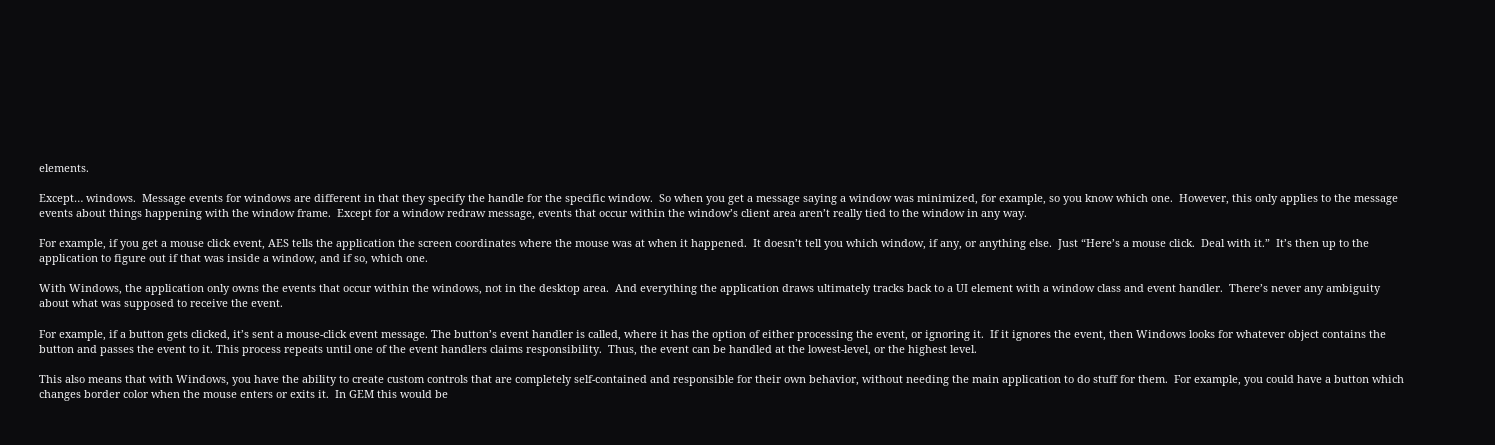elements.

Except… windows.  Message events for windows are different in that they specify the handle for the specific window.  So when you get a message saying a window was minimized, for example, so you know which one.  However, this only applies to the message events about things happening with the window frame.  Except for a window redraw message, events that occur within the window’s client area aren’t really tied to the window in any way.

For example, if you get a mouse click event, AES tells the application the screen coordinates where the mouse was at when it happened.  It doesn’t tell you which window, if any, or anything else.  Just “Here’s a mouse click.  Deal with it.”  It’s then up to the application to figure out if that was inside a window, and if so, which one.

With Windows, the application only owns the events that occur within the windows, not in the desktop area.  And everything the application draws ultimately tracks back to a UI element with a window class and event handler.  There’s never any ambiguity about what was supposed to receive the event.

For example, if a button gets clicked, it’s sent a mouse-click event message. The button’s event handler is called, where it has the option of either processing the event, or ignoring it.  If it ignores the event, then Windows looks for whatever object contains the button and passes the event to it. This process repeats until one of the event handlers claims responsibility.  Thus, the event can be handled at the lowest-level, or the highest level.

This also means that with Windows, you have the ability to create custom controls that are completely self-contained and responsible for their own behavior, without needing the main application to do stuff for them.  For example, you could have a button which changes border color when the mouse enters or exits it.  In GEM this would be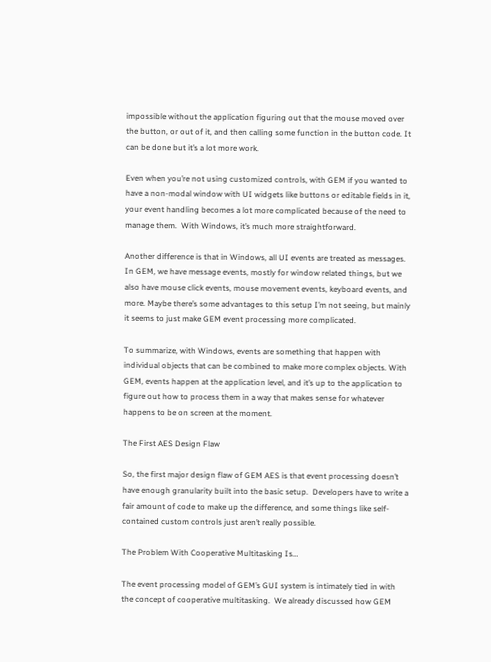impossible without the application figuring out that the mouse moved over the button, or out of it, and then calling some function in the button code. It can be done but it’s a lot more work.

Even when you’re not using customized controls, with GEM if you wanted to have a non-modal window with UI widgets like buttons or editable fields in it, your event handling becomes a lot more complicated because of the need to manage them.  With Windows, it’s much more straightforward.

Another difference is that in Windows, all UI events are treated as messages. In GEM, we have message events, mostly for window related things, but we also have mouse click events, mouse movement events, keyboard events, and more. Maybe there’s some advantages to this setup I’m not seeing, but mainly it seems to just make GEM event processing more complicated.

To summarize, with Windows, events are something that happen with individual objects that can be combined to make more complex objects. With GEM, events happen at the application level, and it’s up to the application to figure out how to process them in a way that makes sense for whatever happens to be on screen at the moment.

The First AES Design Flaw

So, the first major design flaw of GEM AES is that event processing doesn’t have enough granularity built into the basic setup.  Developers have to write a fair amount of code to make up the difference, and some things like self-contained custom controls just aren’t really possible.

The Problem With Cooperative Multitasking Is…

The event processing model of GEM’s GUI system is intimately tied in with the concept of cooperative multitasking.  We already discussed how GEM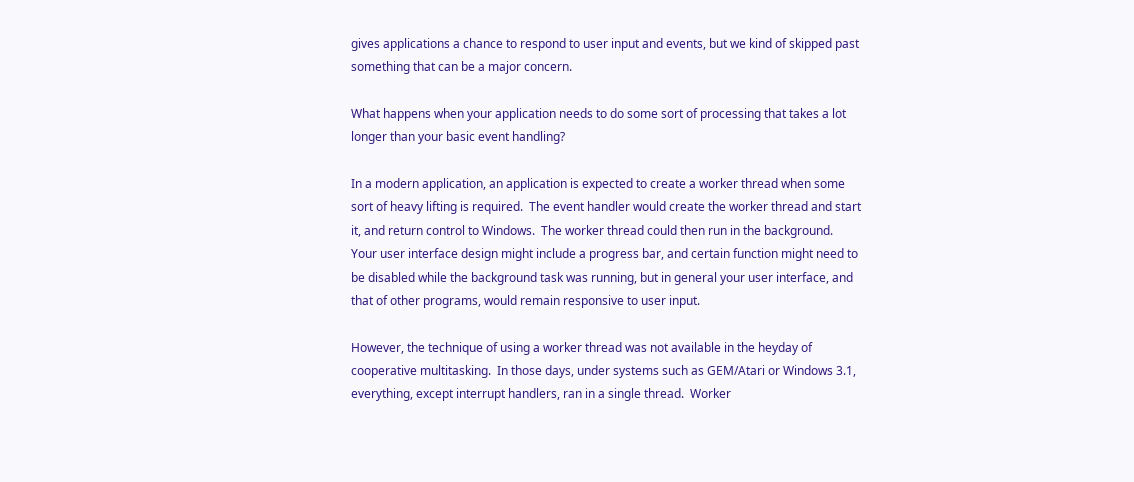gives applications a chance to respond to user input and events, but we kind of skipped past something that can be a major concern.

What happens when your application needs to do some sort of processing that takes a lot longer than your basic event handling?

In a modern application, an application is expected to create a worker thread when some sort of heavy lifting is required.  The event handler would create the worker thread and start it, and return control to Windows.  The worker thread could then run in the background.  Your user interface design might include a progress bar, and certain function might need to be disabled while the background task was running, but in general your user interface, and that of other programs, would remain responsive to user input.

However, the technique of using a worker thread was not available in the heyday of cooperative multitasking.  In those days, under systems such as GEM/Atari or Windows 3.1, everything, except interrupt handlers, ran in a single thread.  Worker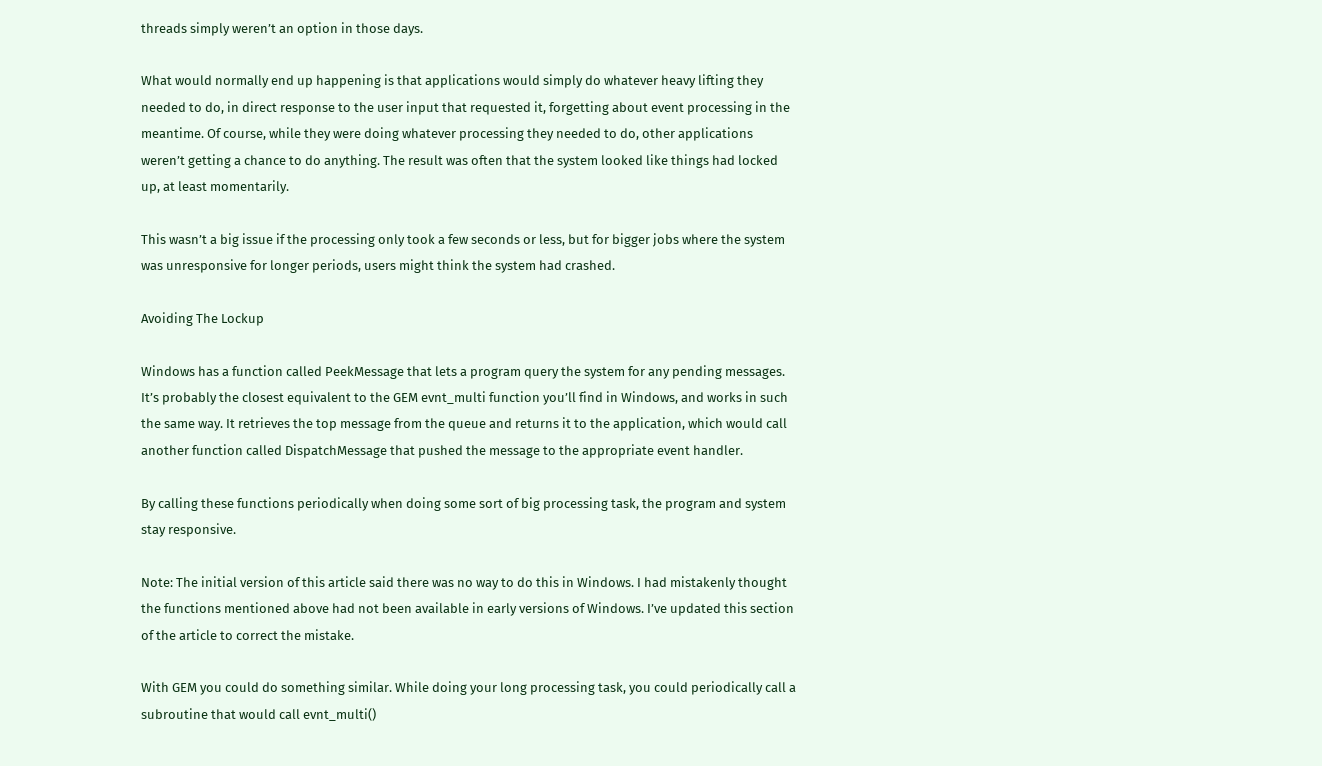threads simply weren’t an option in those days.

What would normally end up happening is that applications would simply do whatever heavy lifting they needed to do, in direct response to the user input that requested it, forgetting about event processing in the meantime. Of course, while they were doing whatever processing they needed to do, other applications weren’t getting a chance to do anything. The result was often that the system looked like things had locked up, at least momentarily.

This wasn’t a big issue if the processing only took a few seconds or less, but for bigger jobs where the system was unresponsive for longer periods, users might think the system had crashed.

Avoiding The Lockup

Windows has a function called PeekMessage that lets a program query the system for any pending messages. It’s probably the closest equivalent to the GEM evnt_multi function you’ll find in Windows, and works in such the same way. It retrieves the top message from the queue and returns it to the application, which would call another function called DispatchMessage that pushed the message to the appropriate event handler.

By calling these functions periodically when doing some sort of big processing task, the program and system stay responsive.

Note: The initial version of this article said there was no way to do this in Windows. I had mistakenly thought the functions mentioned above had not been available in early versions of Windows. I’ve updated this section of the article to correct the mistake.

With GEM you could do something similar. While doing your long processing task, you could periodically call a subroutine that would call evnt_multi()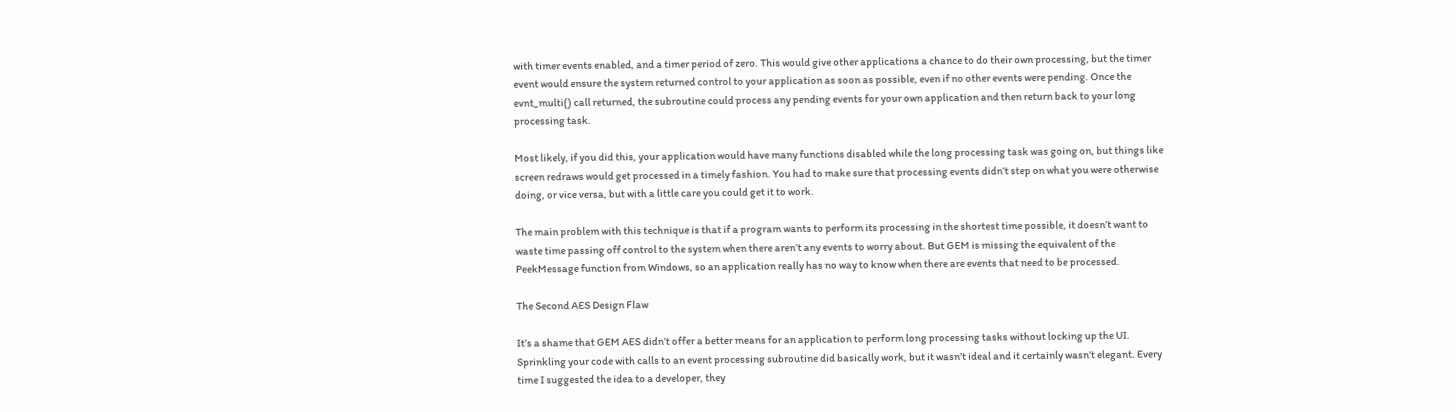with timer events enabled, and a timer period of zero. This would give other applications a chance to do their own processing, but the timer event would ensure the system returned control to your application as soon as possible, even if no other events were pending. Once the evnt_multi() call returned, the subroutine could process any pending events for your own application and then return back to your long processing task.

Most likely, if you did this, your application would have many functions disabled while the long processing task was going on, but things like screen redraws would get processed in a timely fashion. You had to make sure that processing events didn’t step on what you were otherwise doing, or vice versa, but with a little care you could get it to work.

The main problem with this technique is that if a program wants to perform its processing in the shortest time possible, it doesn’t want to waste time passing off control to the system when there aren’t any events to worry about. But GEM is missing the equivalent of the PeekMessage function from Windows, so an application really has no way to know when there are events that need to be processed.

The Second AES Design Flaw

It’s a shame that GEM AES didn’t offer a better means for an application to perform long processing tasks without locking up the UI. Sprinkling your code with calls to an event processing subroutine did basically work, but it wasn’t ideal and it certainly wasn’t elegant. Every time I suggested the idea to a developer, they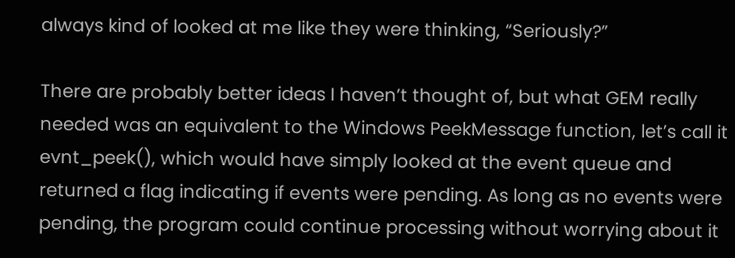always kind of looked at me like they were thinking, “Seriously?”

There are probably better ideas I haven’t thought of, but what GEM really needed was an equivalent to the Windows PeekMessage function, let’s call it evnt_peek(), which would have simply looked at the event queue and returned a flag indicating if events were pending. As long as no events were pending, the program could continue processing without worrying about it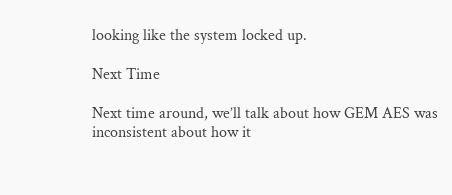looking like the system locked up.

Next Time

Next time around, we’ll talk about how GEM AES was inconsistent about how it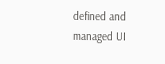defined and managed UI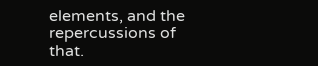elements, and the repercussions of that.